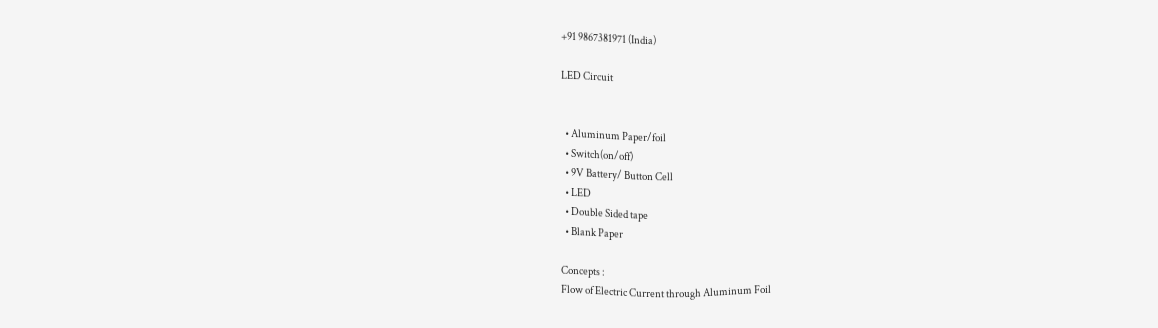+91 9867381971 (India)

LED Circuit


  • Aluminum Paper/foil
  • Switch(on/off)
  • 9V Battery/ Button Cell
  • LED
  • Double Sided tape
  • Blank Paper

Concepts :
Flow of Electric Current through Aluminum Foil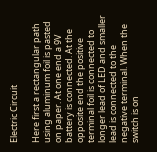Electric Circuit

Here first a rectangular path using aluminum foil is pasted on paper. At one end a 9V battery is connected. At the opposite end the positive terminal foil is connected to longer lead of LED and smaller lead is connected to the negative terminal. When the switch is on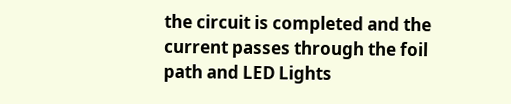the circuit is completed and the current passes through the foil path and LED Lights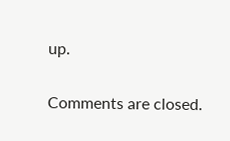up.

Comments are closed.